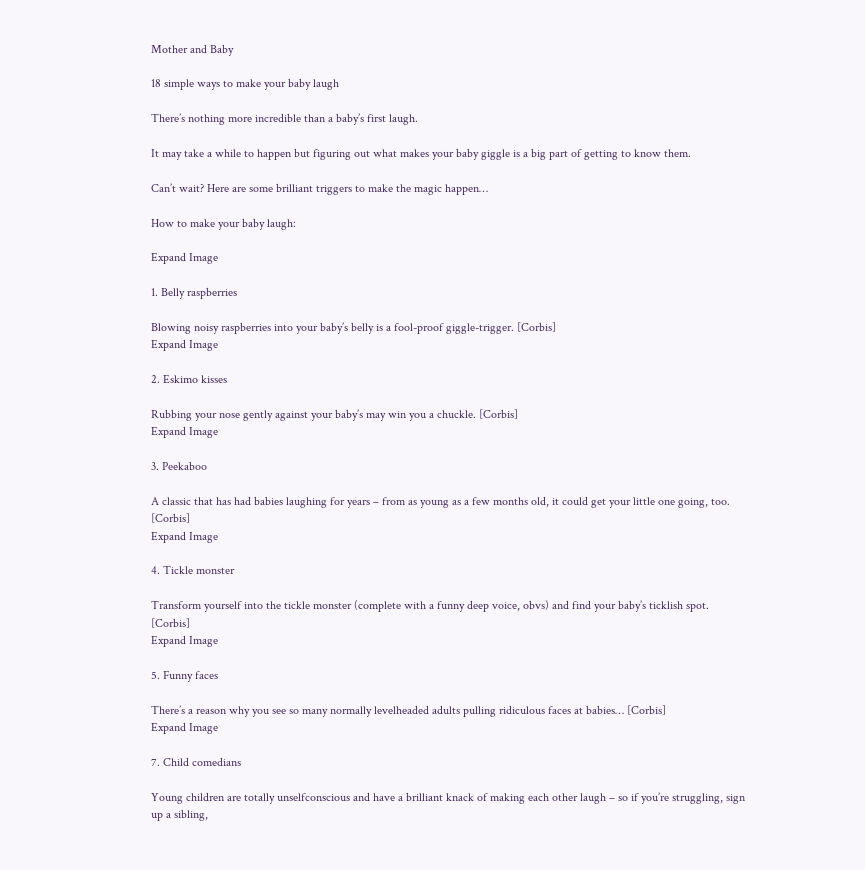Mother and Baby

18 simple ways to make your baby laugh

There’s nothing more incredible than a baby’s first laugh.

It may take a while to happen but figuring out what makes your baby giggle is a big part of getting to know them.

Can’t wait? Here are some brilliant triggers to make the magic happen…

How to make your baby laugh:

Expand Image

1. Belly raspberries

Blowing noisy raspberries into your baby’s belly is a fool-proof giggle-trigger. [Corbis]
Expand Image

2. Eskimo kisses

Rubbing your nose gently against your baby’s may win you a chuckle. [Corbis]
Expand Image

3. Peekaboo

A classic that has had babies laughing for years – from as young as a few months old, it could get your little one going, too. [Corbis]
Expand Image

4. Tickle monster

Transform yourself into the tickle monster (complete with a funny deep voice, obvs) and find your baby’s ticklish spot. [Corbis]
Expand Image

5. Funny faces

There’s a reason why you see so many normally levelheaded adults pulling ridiculous faces at babies… [Corbis]
Expand Image

7. Child comedians

Young children are totally unselfconscious and have a brilliant knack of making each other laugh – so if you’re struggling, sign up a sibling,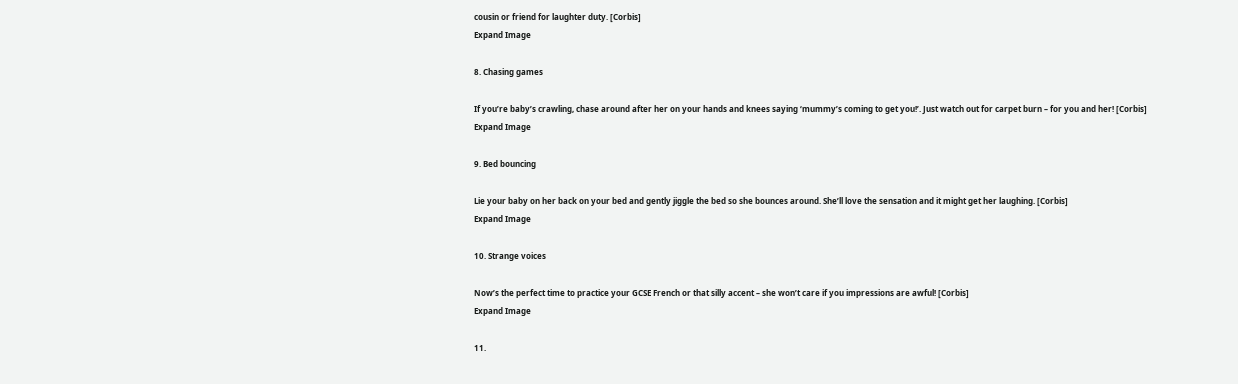cousin or friend for laughter duty. [Corbis]
Expand Image

8. Chasing games

If you’re baby’s crawling, chase around after her on your hands and knees saying ‘mummy’s coming to get you!’. Just watch out for carpet burn – for you and her! [Corbis]
Expand Image

9. Bed bouncing

Lie your baby on her back on your bed and gently jiggle the bed so she bounces around. She’ll love the sensation and it might get her laughing. [Corbis]
Expand Image

10. Strange voices

Now’s the perfect time to practice your GCSE French or that silly accent – she won’t care if you impressions are awful! [Corbis]
Expand Image

11.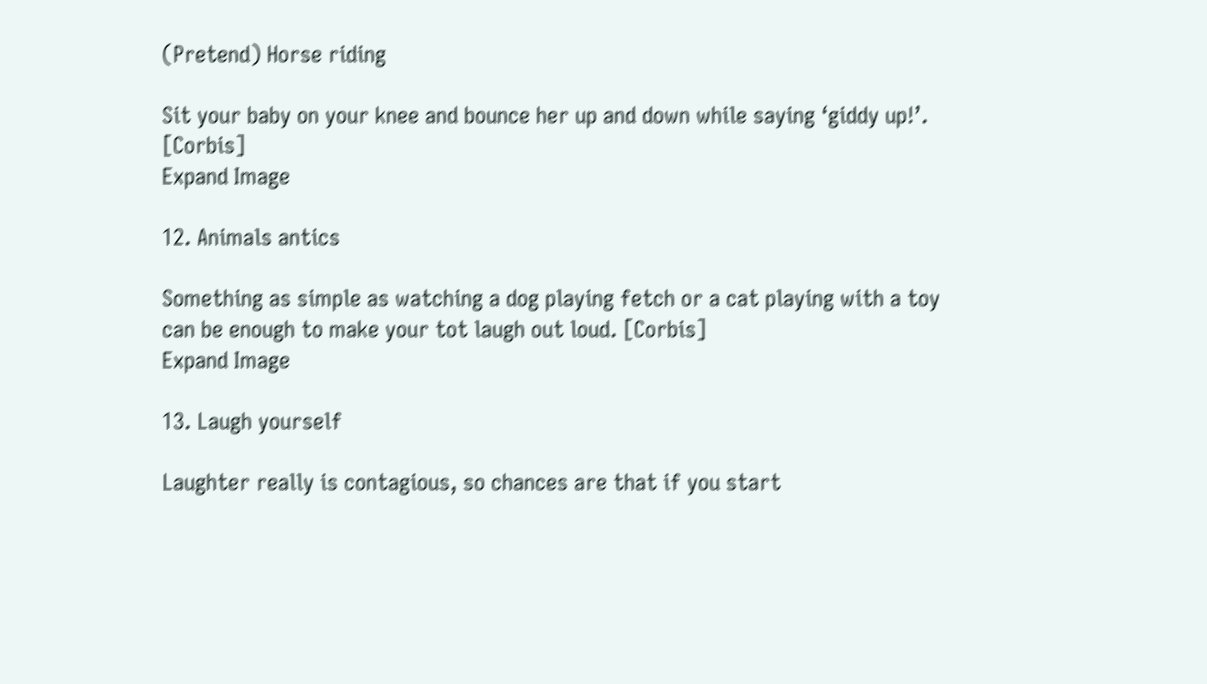(Pretend) Horse riding

Sit your baby on your knee and bounce her up and down while saying ‘giddy up!’. [Corbis]
Expand Image

12. Animals antics

Something as simple as watching a dog playing fetch or a cat playing with a toy can be enough to make your tot laugh out loud. [Corbis]
Expand Image

13. Laugh yourself

Laughter really is contagious, so chances are that if you start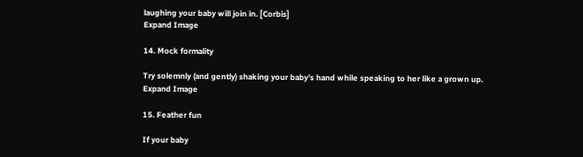laughing your baby will join in. [Corbis]
Expand Image

14. Mock formality

Try solemnly (and gently) shaking your baby’s hand while speaking to her like a grown up.
Expand Image

15. Feather fun

If your baby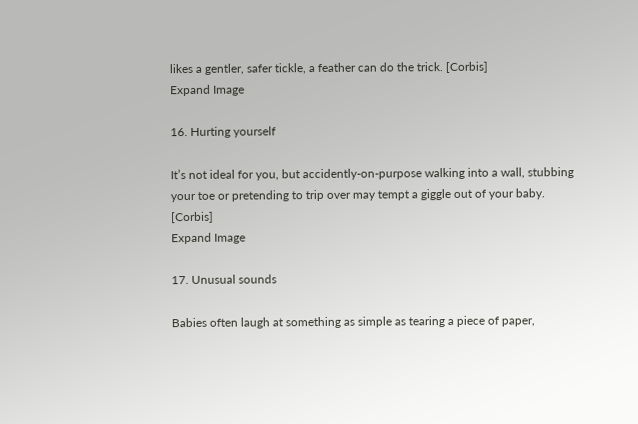likes a gentler, safer tickle, a feather can do the trick. [Corbis]
Expand Image

16. Hurting yourself

It’s not ideal for you, but accidently-on-purpose walking into a wall, stubbing your toe or pretending to trip over may tempt a giggle out of your baby. [Corbis]
Expand Image

17. Unusual sounds

Babies often laugh at something as simple as tearing a piece of paper,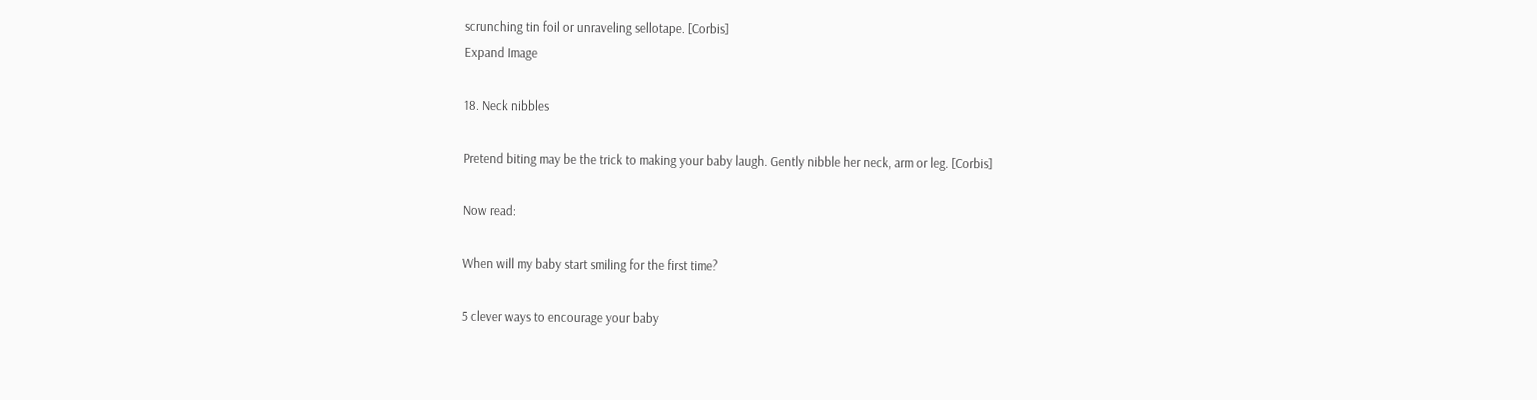scrunching tin foil or unraveling sellotape. [Corbis]
Expand Image

18. Neck nibbles

Pretend biting may be the trick to making your baby laugh. Gently nibble her neck, arm or leg. [Corbis]

Now read:

When will my baby start smiling for the first time?

5 clever ways to encourage your baby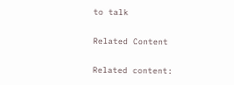to talk

Related Content

Related content: